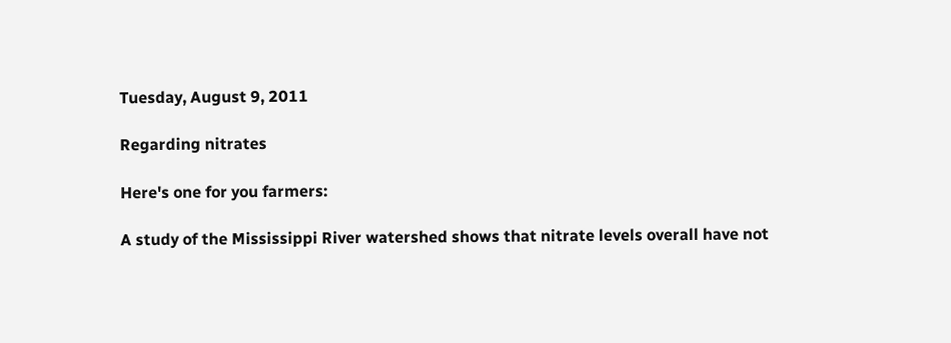Tuesday, August 9, 2011

Regarding nitrates

Here's one for you farmers:

A study of the Mississippi River watershed shows that nitrate levels overall have not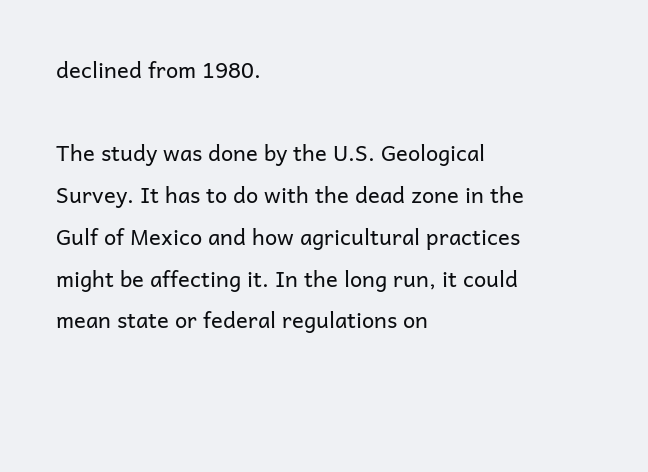declined from 1980.

The study was done by the U.S. Geological Survey. It has to do with the dead zone in the Gulf of Mexico and how agricultural practices might be affecting it. In the long run, it could mean state or federal regulations on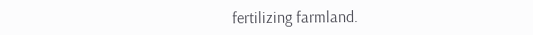fertilizing farmland.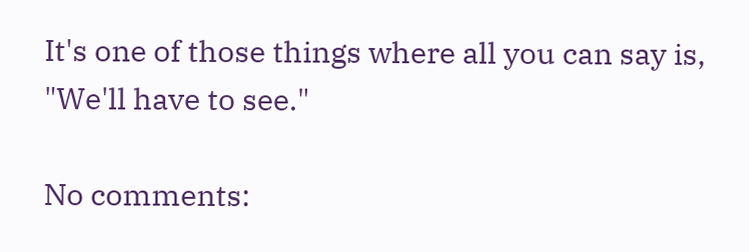It's one of those things where all you can say is, "We'll have to see."

No comments: